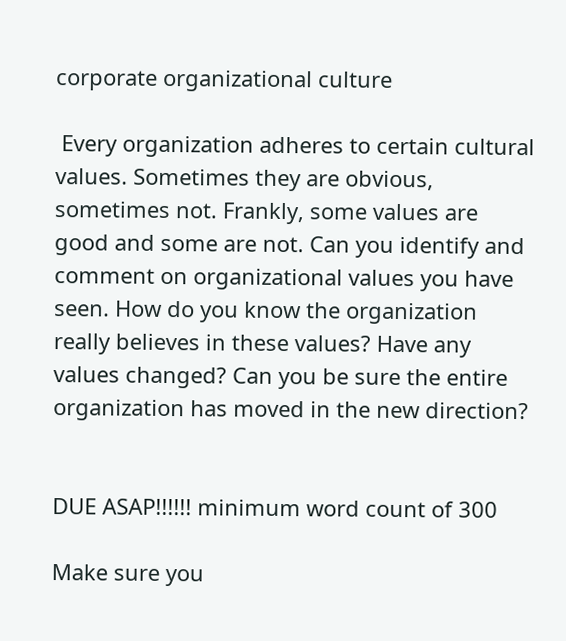corporate organizational culture

 Every organization adheres to certain cultural values. Sometimes they are obvious, sometimes not. Frankly, some values are good and some are not. Can you identify and comment on organizational values you have seen. How do you know the organization really believes in these values? Have any values changed? Can you be sure the entire organization has moved in the new direction?


DUE ASAP!!!!!! minimum word count of 300

Make sure you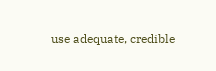use adequate, credible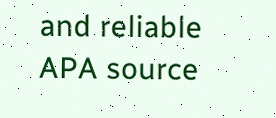and reliable APA source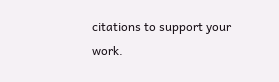citations to support your work.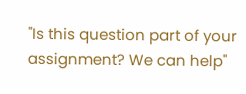"Is this question part of your assignment? We can help"